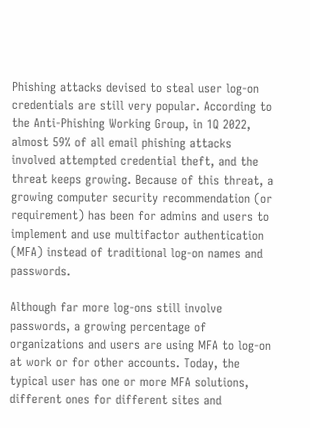Phishing attacks devised to steal user log-on credentials are still very popular. According to the Anti-Phishing Working Group, in 1Q 2022, almost 59% of all email phishing attacks involved attempted credential theft, and the threat keeps growing. Because of this threat, a growing computer security recommendation (or requirement) has been for admins and users to implement and use multifactor authentication (MFA) instead of traditional log-on names and passwords.

Although far more log-ons still involve passwords, a growing percentage of organizations and users are using MFA to log-on at work or for other accounts. Today, the typical user has one or more MFA solutions, different ones for different sites and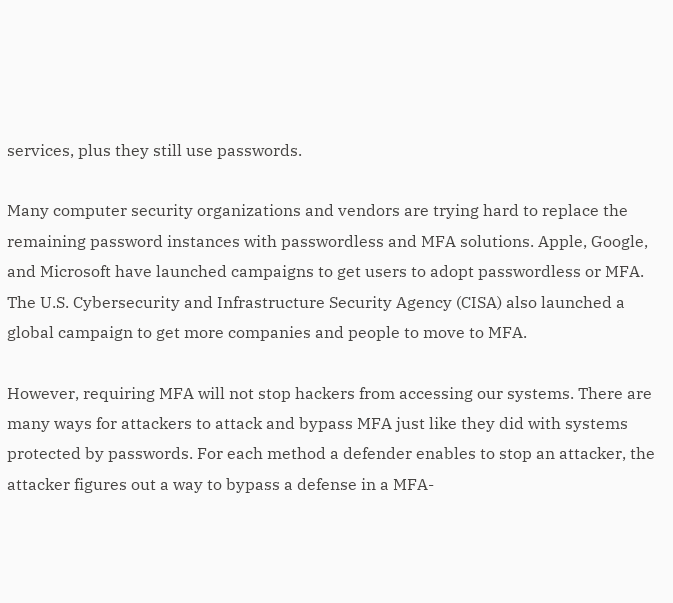services, plus they still use passwords.

Many computer security organizations and vendors are trying hard to replace the remaining password instances with passwordless and MFA solutions. Apple, Google, and Microsoft have launched campaigns to get users to adopt passwordless or MFA. The U.S. Cybersecurity and Infrastructure Security Agency (CISA) also launched a global campaign to get more companies and people to move to MFA.

However, requiring MFA will not stop hackers from accessing our systems. There are many ways for attackers to attack and bypass MFA just like they did with systems protected by passwords. For each method a defender enables to stop an attacker, the attacker figures out a way to bypass a defense in a MFA-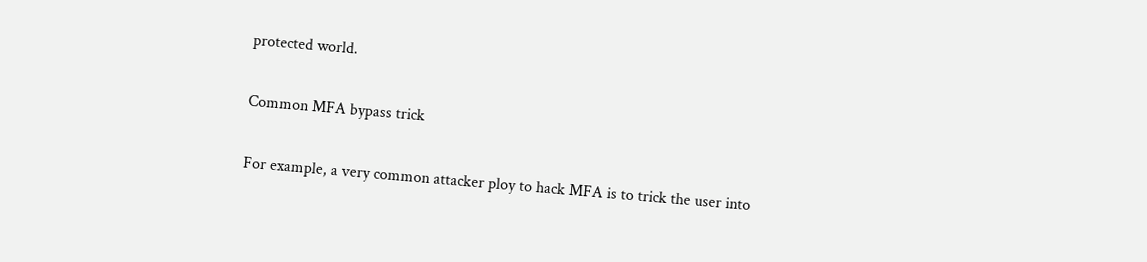protected world.

Common MFA bypass trick

For example, a very common attacker ploy to hack MFA is to trick the user into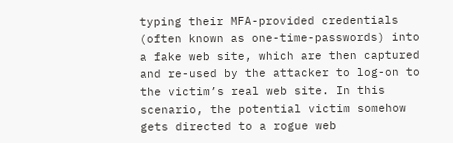typing their MFA-provided credentials (often known as one-time-passwords) into a fake web site, which are then captured and re-used by the attacker to log-on to the victim’s real web site. In this scenario, the potential victim somehow gets directed to a rogue web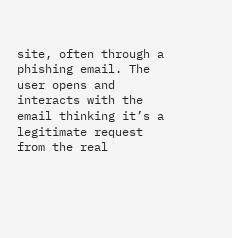site, often through a phishing email. The user opens and interacts with the email thinking it’s a legitimate request from the real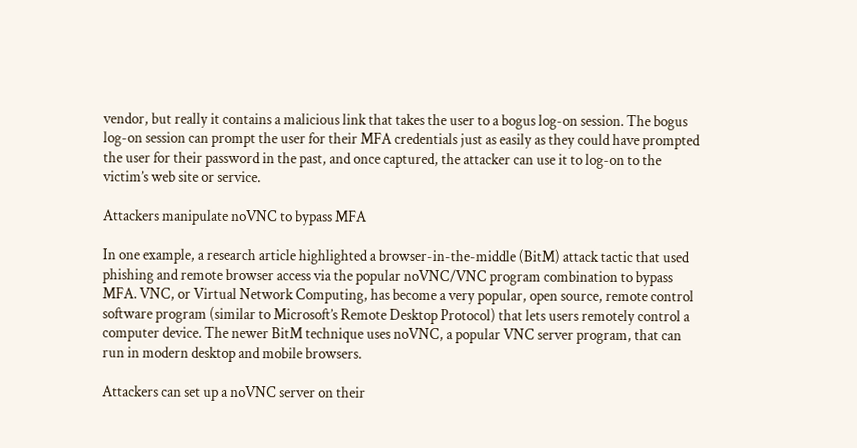vendor, but really it contains a malicious link that takes the user to a bogus log-on session. The bogus log-on session can prompt the user for their MFA credentials just as easily as they could have prompted the user for their password in the past, and once captured, the attacker can use it to log-on to the victim’s web site or service.

Attackers manipulate noVNC to bypass MFA

In one example, a research article highlighted a browser-in-the-middle (BitM) attack tactic that used phishing and remote browser access via the popular noVNC/VNC program combination to bypass MFA. VNC, or Virtual Network Computing, has become a very popular, open source, remote control software program (similar to Microsoft’s Remote Desktop Protocol) that lets users remotely control a computer device. The newer BitM technique uses noVNC, a popular VNC server program, that can run in modern desktop and mobile browsers.

Attackers can set up a noVNC server on their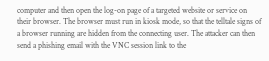computer and then open the log-on page of a targeted website or service on their browser. The browser must run in kiosk mode, so that the telltale signs of a browser running are hidden from the connecting user. The attacker can then send a phishing email with the VNC session link to the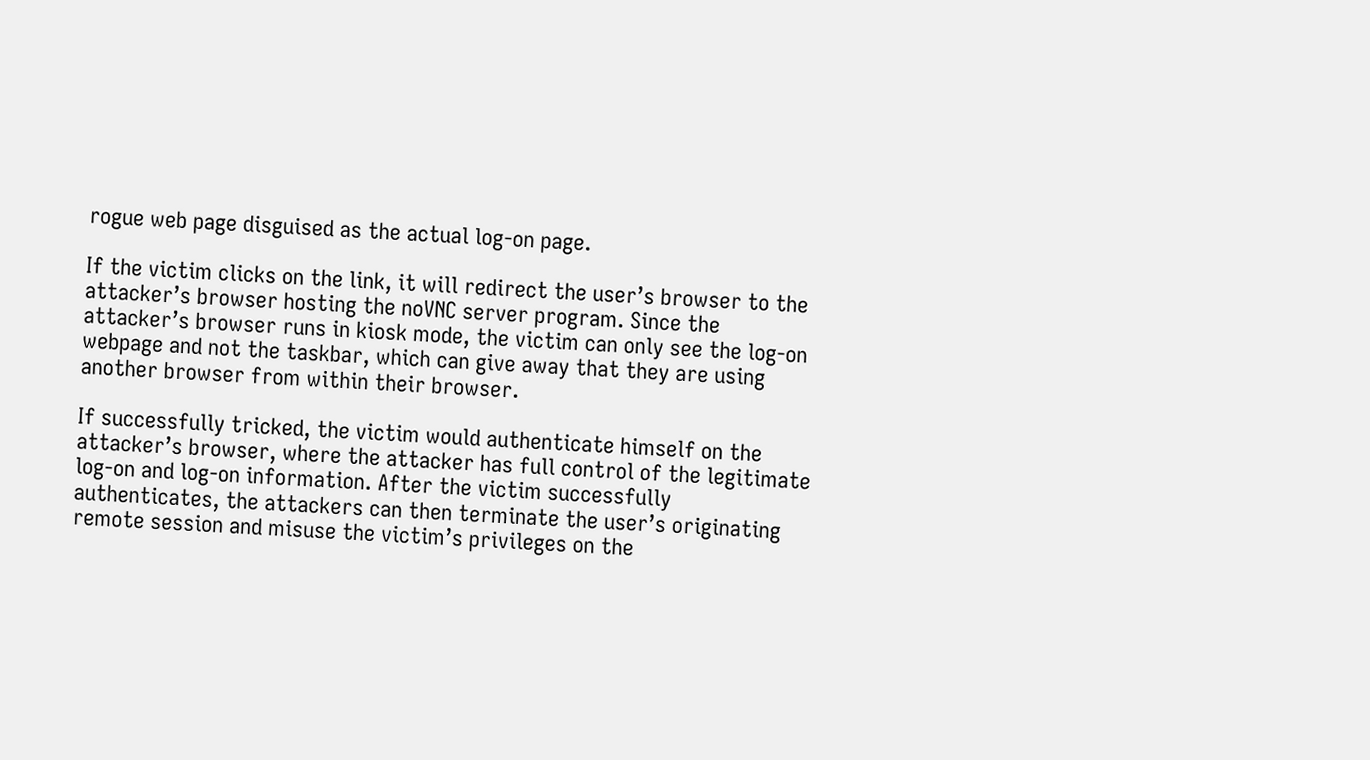rogue web page disguised as the actual log-on page.

If the victim clicks on the link, it will redirect the user’s browser to the attacker’s browser hosting the noVNC server program. Since the attacker’s browser runs in kiosk mode, the victim can only see the log-on webpage and not the taskbar, which can give away that they are using another browser from within their browser.

If successfully tricked, the victim would authenticate himself on the attacker’s browser, where the attacker has full control of the legitimate log-on and log-on information. After the victim successfully authenticates, the attackers can then terminate the user’s originating remote session and misuse the victim’s privileges on the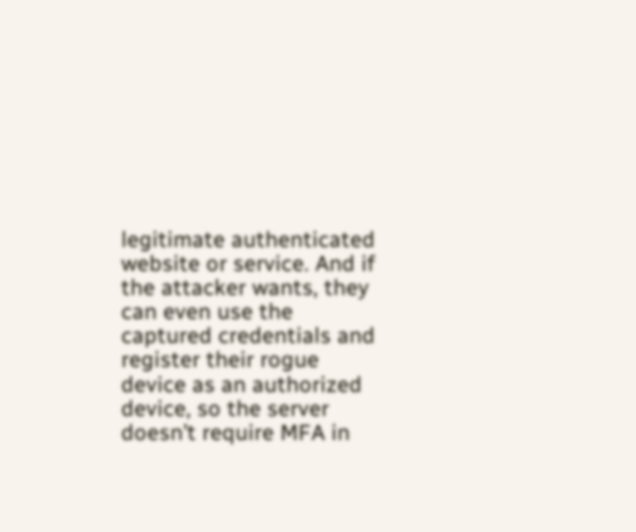legitimate authenticated website or service. And if the attacker wants, they can even use the captured credentials and register their rogue device as an authorized device, so the server doesn’t require MFA in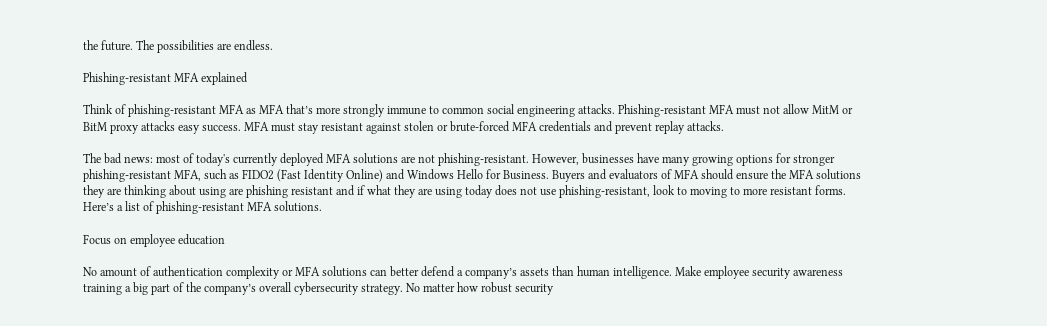the future. The possibilities are endless.

Phishing-resistant MFA explained

Think of phishing-resistant MFA as MFA that’s more strongly immune to common social engineering attacks. Phishing-resistant MFA must not allow MitM or BitM proxy attacks easy success. MFA must stay resistant against stolen or brute-forced MFA credentials and prevent replay attacks.

The bad news: most of today's currently deployed MFA solutions are not phishing-resistant. However, businesses have many growing options for stronger phishing-resistant MFA, such as FIDO2 (Fast Identity Online) and Windows Hello for Business. Buyers and evaluators of MFA should ensure the MFA solutions they are thinking about using are phishing resistant and if what they are using today does not use phishing-resistant, look to moving to more resistant forms. Here’s a list of phishing-resistant MFA solutions.

Focus on employee education

No amount of authentication complexity or MFA solutions can better defend a company’s assets than human intelligence. Make employee security awareness training a big part of the company’s overall cybersecurity strategy. No matter how robust security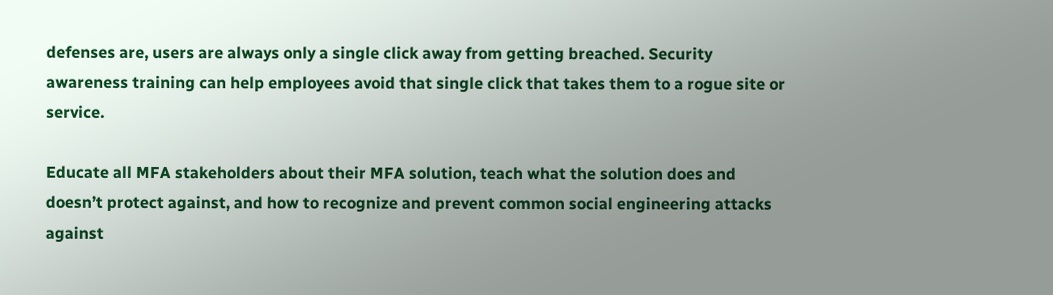defenses are, users are always only a single click away from getting breached. Security awareness training can help employees avoid that single click that takes them to a rogue site or service.

Educate all MFA stakeholders about their MFA solution, teach what the solution does and doesn’t protect against, and how to recognize and prevent common social engineering attacks against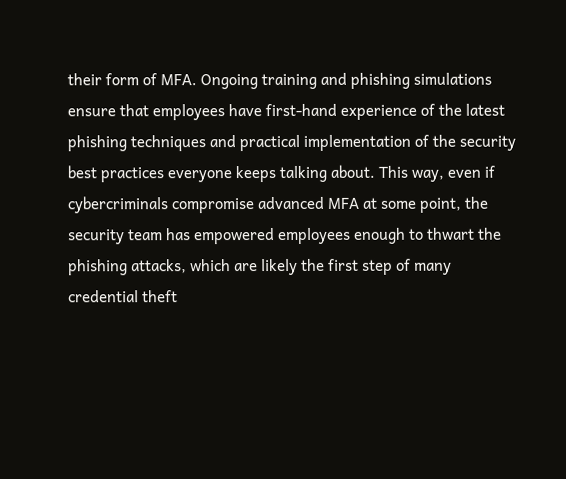their form of MFA. Ongoing training and phishing simulations ensure that employees have first-hand experience of the latest phishing techniques and practical implementation of the security best practices everyone keeps talking about. This way, even if cybercriminals compromise advanced MFA at some point, the security team has empowered employees enough to thwart the phishing attacks, which are likely the first step of many credential theft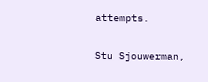attempts.

Stu Sjouwerman,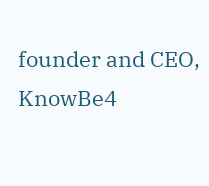founder and CEO, KnowBe4